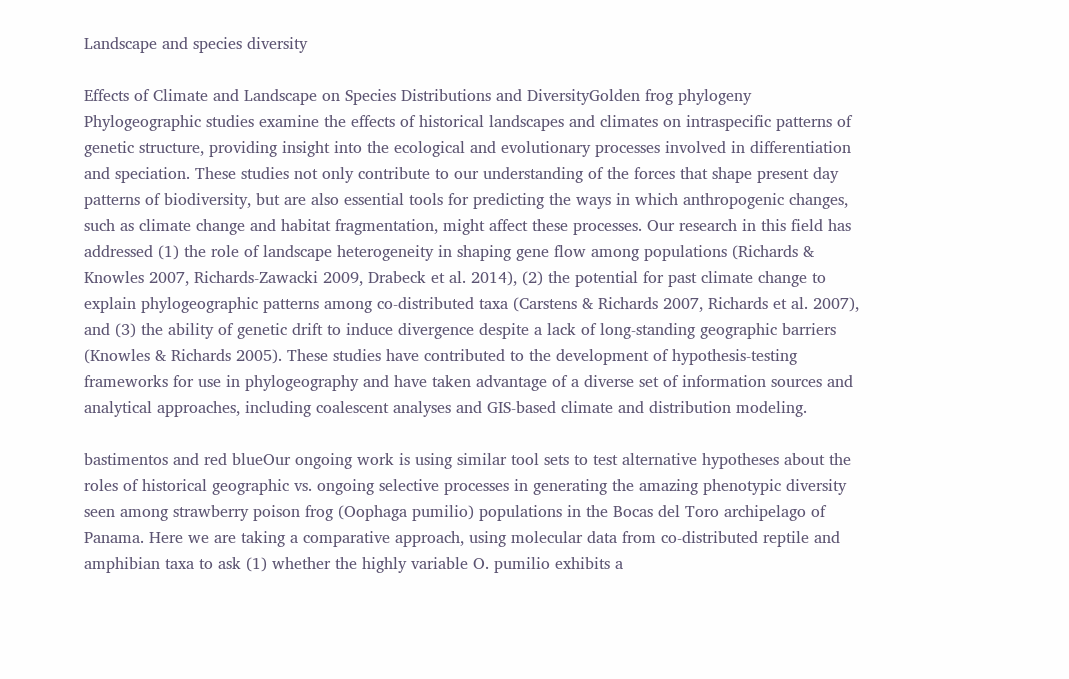Landscape and species diversity

Effects of Climate and Landscape on Species Distributions and DiversityGolden frog phylogeny
Phylogeographic studies examine the effects of historical landscapes and climates on intraspecific patterns of genetic structure, providing insight into the ecological and evolutionary processes involved in differentiation and speciation. These studies not only contribute to our understanding of the forces that shape present day patterns of biodiversity, but are also essential tools for predicting the ways in which anthropogenic changes, such as climate change and habitat fragmentation, might affect these processes. Our research in this field has addressed (1) the role of landscape heterogeneity in shaping gene flow among populations (Richards & Knowles 2007, Richards-Zawacki 2009, Drabeck et al. 2014), (2) the potential for past climate change to explain phylogeographic patterns among co-distributed taxa (Carstens & Richards 2007, Richards et al. 2007), and (3) the ability of genetic drift to induce divergence despite a lack of long-standing geographic barriers (Knowles & Richards 2005). These studies have contributed to the development of hypothesis-testing frameworks for use in phylogeography and have taken advantage of a diverse set of information sources and analytical approaches, including coalescent analyses and GIS-based climate and distribution modeling.

bastimentos and red blueOur ongoing work is using similar tool sets to test alternative hypotheses about the roles of historical geographic vs. ongoing selective processes in generating the amazing phenotypic diversity seen among strawberry poison frog (Oophaga pumilio) populations in the Bocas del Toro archipelago of Panama. Here we are taking a comparative approach, using molecular data from co-distributed reptile and amphibian taxa to ask (1) whether the highly variable O. pumilio exhibits a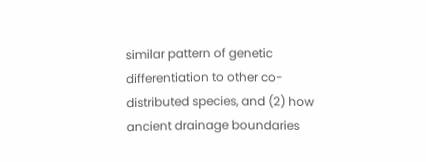similar pattern of genetic differentiation to other co-distributed species, and (2) how ancient drainage boundaries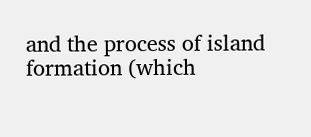and the process of island formation (which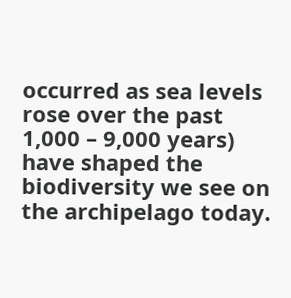occurred as sea levels rose over the past 1,000 – 9,000 years) have shaped the biodiversity we see on the archipelago today.